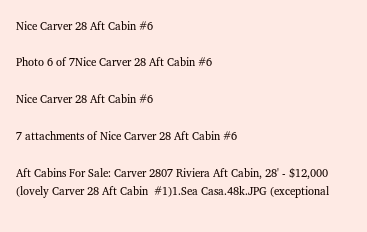Nice Carver 28 Aft Cabin #6

Photo 6 of 7Nice Carver 28 Aft Cabin #6

Nice Carver 28 Aft Cabin #6

7 attachments of Nice Carver 28 Aft Cabin #6

Aft Cabins For Sale: Carver 2807 Riviera Aft Cabin, 28' - $12,000 (lovely Carver 28 Aft Cabin  #1)1.Sea Casa.48k.JPG (exceptional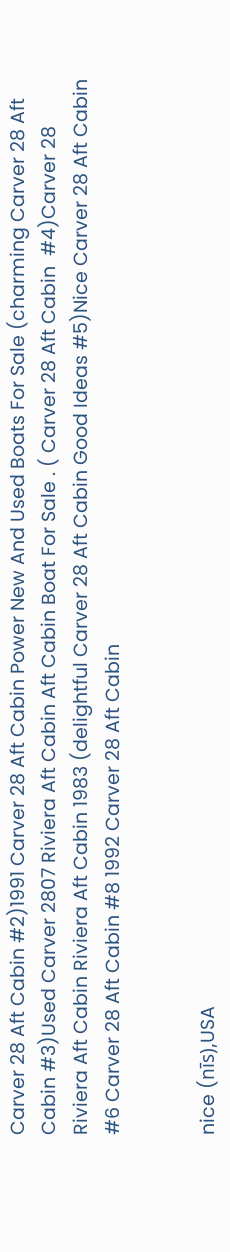Carver 28 Aft Cabin #2)1991 Carver 28 Aft Cabin Power New And Used Boats For Sale (charming Carver 28 Aft Cabin #3)Used Carver 2807 Riviera Aft Cabin Aft Cabin Boat For Sale . ( Carver 28 Aft Cabin  #4)Carver 28 Riviera Aft Cabin Riviera Aft Cabin 1983 (delightful Carver 28 Aft Cabin Good Ideas #5)Nice Carver 28 Aft Cabin #6 Carver 28 Aft Cabin #8 1992 Carver 28 Aft Cabin


nice (nīs),USA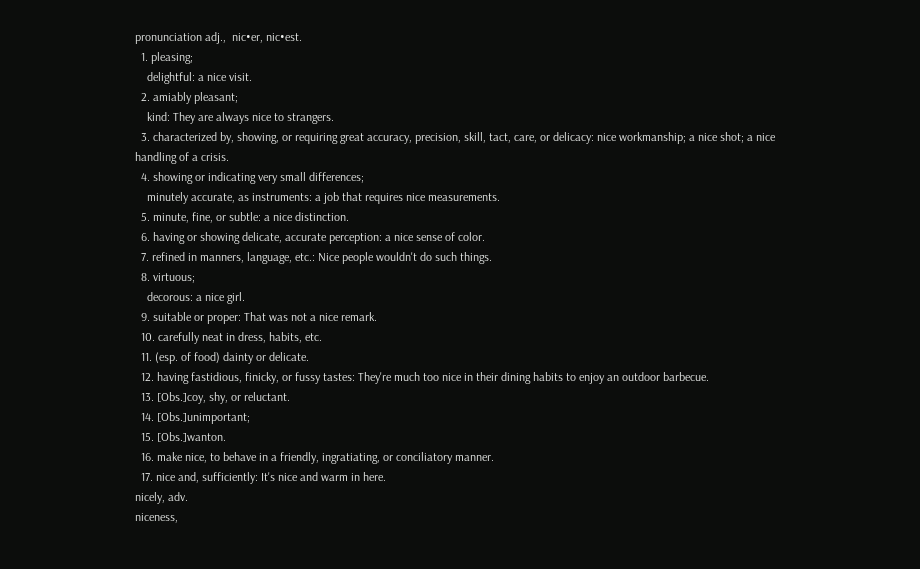pronunciation adj.,  nic•er, nic•est.
  1. pleasing;
    delightful: a nice visit.
  2. amiably pleasant;
    kind: They are always nice to strangers.
  3. characterized by, showing, or requiring great accuracy, precision, skill, tact, care, or delicacy: nice workmanship; a nice shot; a nice handling of a crisis.
  4. showing or indicating very small differences;
    minutely accurate, as instruments: a job that requires nice measurements.
  5. minute, fine, or subtle: a nice distinction.
  6. having or showing delicate, accurate perception: a nice sense of color.
  7. refined in manners, language, etc.: Nice people wouldn't do such things.
  8. virtuous;
    decorous: a nice girl.
  9. suitable or proper: That was not a nice remark.
  10. carefully neat in dress, habits, etc.
  11. (esp. of food) dainty or delicate.
  12. having fastidious, finicky, or fussy tastes: They're much too nice in their dining habits to enjoy an outdoor barbecue.
  13. [Obs.]coy, shy, or reluctant.
  14. [Obs.]unimportant;
  15. [Obs.]wanton.
  16. make nice, to behave in a friendly, ingratiating, or conciliatory manner.
  17. nice and, sufficiently: It's nice and warm in here.
nicely, adv.
niceness,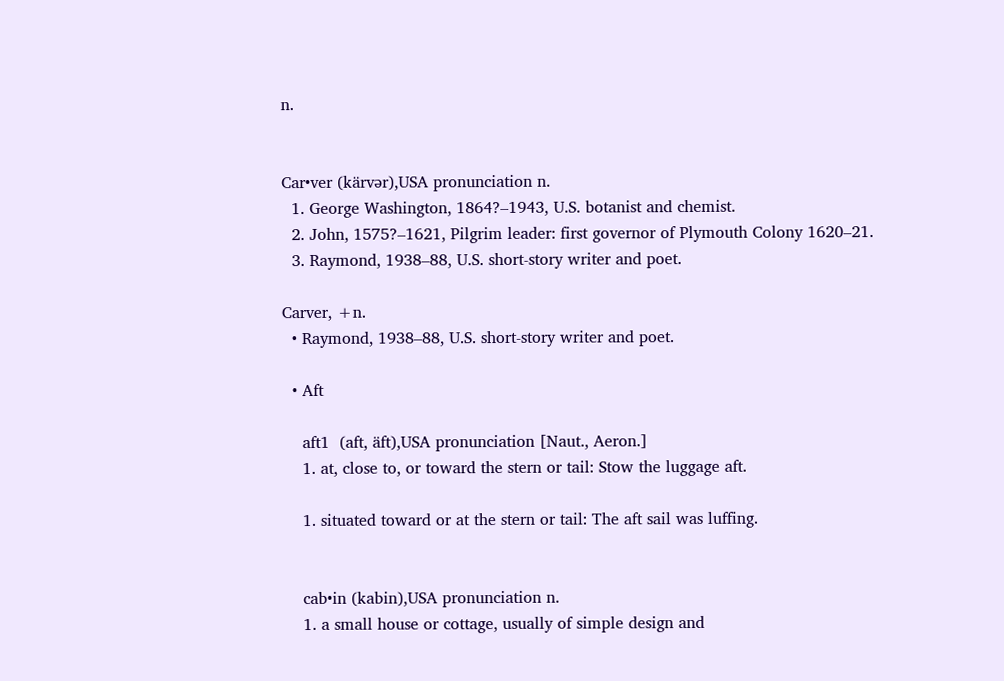n.


Car•ver (kärvər),USA pronunciation n.
  1. George Washington, 1864?–1943, U.S. botanist and chemist.
  2. John, 1575?–1621, Pilgrim leader: first governor of Plymouth Colony 1620–21.
  3. Raymond, 1938–88, U.S. short-story writer and poet.

Carver, +n.
  • Raymond, 1938–88, U.S. short-story writer and poet.

  • Aft

    aft1  (aft, äft),USA pronunciation [Naut., Aeron.]
    1. at, close to, or toward the stern or tail: Stow the luggage aft.

    1. situated toward or at the stern or tail: The aft sail was luffing.


    cab•in (kabin),USA pronunciation n.
    1. a small house or cottage, usually of simple design and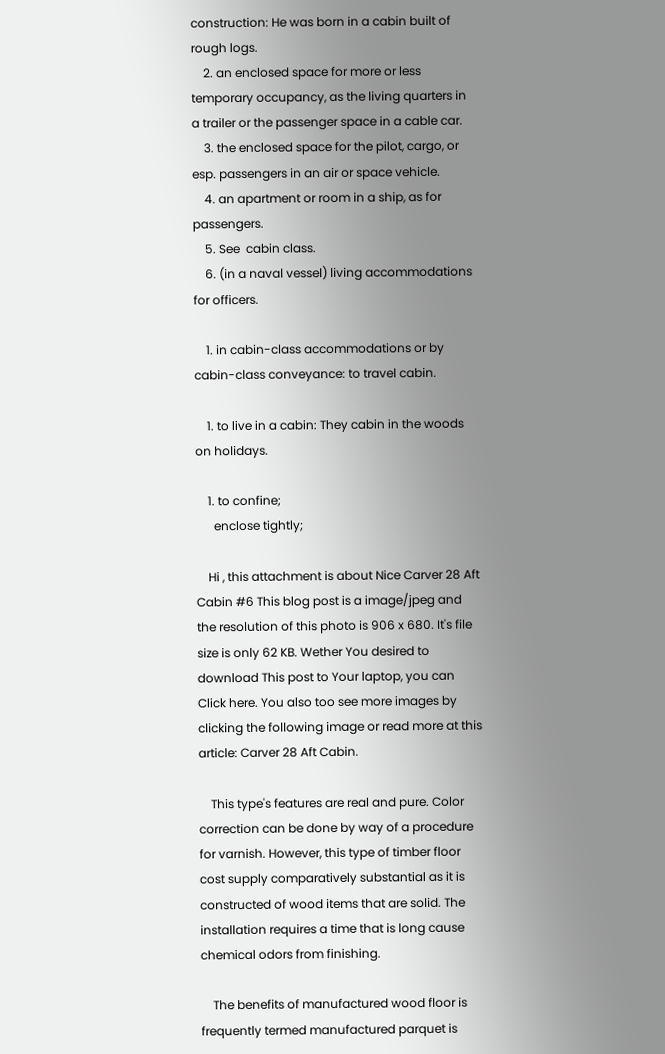construction: He was born in a cabin built of rough logs.
    2. an enclosed space for more or less temporary occupancy, as the living quarters in a trailer or the passenger space in a cable car.
    3. the enclosed space for the pilot, cargo, or esp. passengers in an air or space vehicle.
    4. an apartment or room in a ship, as for passengers.
    5. See  cabin class.
    6. (in a naval vessel) living accommodations for officers.

    1. in cabin-class accommodations or by cabin-class conveyance: to travel cabin.

    1. to live in a cabin: They cabin in the woods on holidays.

    1. to confine;
      enclose tightly;

    Hi , this attachment is about Nice Carver 28 Aft Cabin #6 This blog post is a image/jpeg and the resolution of this photo is 906 x 680. It's file size is only 62 KB. Wether You desired to download This post to Your laptop, you can Click here. You also too see more images by clicking the following image or read more at this article: Carver 28 Aft Cabin.

    This type's features are real and pure. Color correction can be done by way of a procedure for varnish. However, this type of timber floor cost supply comparatively substantial as it is constructed of wood items that are solid. The installation requires a time that is long cause chemical odors from finishing.

    The benefits of manufactured wood floor is frequently termed manufactured parquet is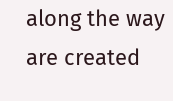along the way are created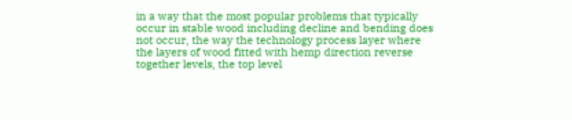in a way that the most popular problems that typically occur in stable wood including decline and bending does not occur, the way the technology process layer where the layers of wood fitted with hemp direction reverse together levels, the top level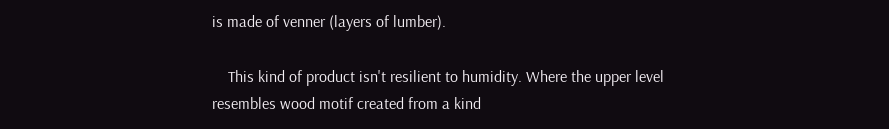is made of venner (layers of lumber).

    This kind of product isn't resilient to humidity. Where the upper level resembles wood motif created from a kind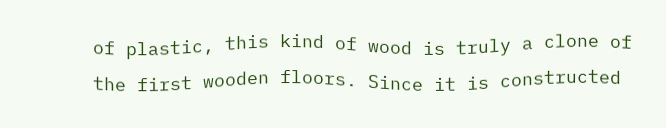of plastic, this kind of wood is truly a clone of the first wooden floors. Since it is constructed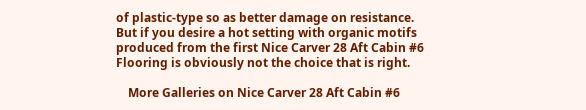of plastic-type so as better damage on resistance. But if you desire a hot setting with organic motifs produced from the first Nice Carver 28 Aft Cabin #6 Flooring is obviously not the choice that is right.

    More Galleries on Nice Carver 28 Aft Cabin #6